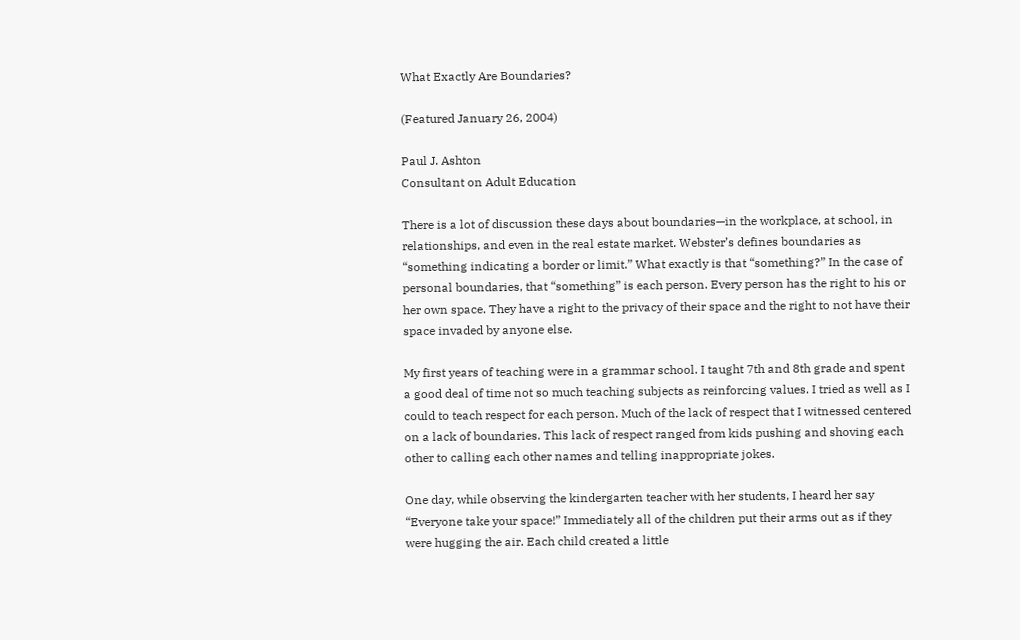What Exactly Are Boundaries?

(Featured January 26, 2004)

Paul J. Ashton
Consultant on Adult Education

There is a lot of discussion these days about boundaries—in the workplace, at school, in relationships, and even in the real estate market. Webster’s defines boundaries as “something indicating a border or limit.” What exactly is that “something?” In the case of personal boundaries, that “something” is each person. Every person has the right to his or her own space. They have a right to the privacy of their space and the right to not have their space invaded by anyone else.

My first years of teaching were in a grammar school. I taught 7th and 8th grade and spent a good deal of time not so much teaching subjects as reinforcing values. I tried as well as I could to teach respect for each person. Much of the lack of respect that I witnessed centered on a lack of boundaries. This lack of respect ranged from kids pushing and shoving each other to calling each other names and telling inappropriate jokes.

One day, while observing the kindergarten teacher with her students, I heard her say “Everyone take your space!” Immediately all of the children put their arms out as if they were hugging the air. Each child created a little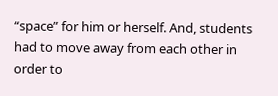“space” for him or herself. And, students had to move away from each other in order to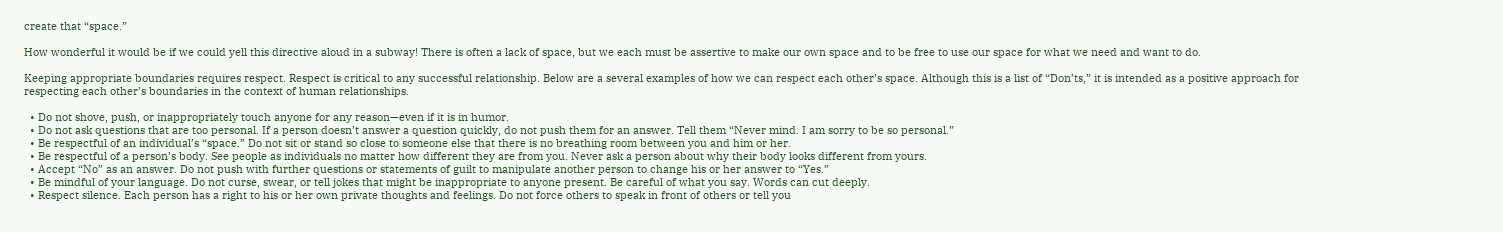create that “space.”

How wonderful it would be if we could yell this directive aloud in a subway! There is often a lack of space, but we each must be assertive to make our own space and to be free to use our space for what we need and want to do.

Keeping appropriate boundaries requires respect. Respect is critical to any successful relationship. Below are a several examples of how we can respect each other’s space. Although this is a list of “Don’ts,” it is intended as a positive approach for respecting each other’s boundaries in the context of human relationships.

  • Do not shove, push, or inappropriately touch anyone for any reason—even if it is in humor.
  • Do not ask questions that are too personal. If a person doesn’t answer a question quickly, do not push them for an answer. Tell them “Never mind. I am sorry to be so personal.”
  • Be respectful of an individual’s “space.” Do not sit or stand so close to someone else that there is no breathing room between you and him or her.
  • Be respectful of a person’s body. See people as individuals no matter how different they are from you. Never ask a person about why their body looks different from yours.
  • Accept “No” as an answer. Do not push with further questions or statements of guilt to manipulate another person to change his or her answer to “Yes.”
  • Be mindful of your language. Do not curse, swear, or tell jokes that might be inappropriate to anyone present. Be careful of what you say. Words can cut deeply.
  • Respect silence. Each person has a right to his or her own private thoughts and feelings. Do not force others to speak in front of others or tell you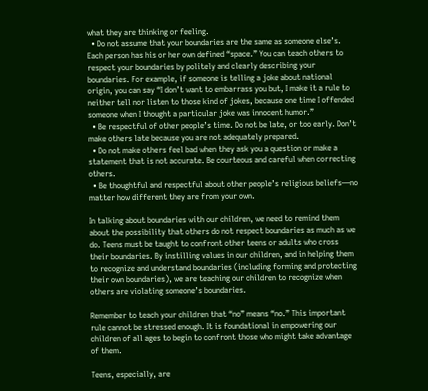what they are thinking or feeling.
  • Do not assume that your boundaries are the same as someone else’s. Each person has his or her own defined “space.” You can teach others to respect your boundaries by politely and clearly describing your boundaries. For example, if someone is telling a joke about national origin, you can say “I don’t want to embarrass you but, I make it a rule to neither tell nor listen to those kind of jokes, because one time I offended someone when I thought a particular joke was innocent humor.”
  • Be respectful of other people’s time. Do not be late, or too early. Don’t make others late because you are not adequately prepared.
  • Do not make others feel bad when they ask you a question or make a statement that is not accurate. Be courteous and careful when correcting others.
  • Be thoughtful and respectful about other people’s religious beliefs—no matter how different they are from your own.

In talking about boundaries with our children, we need to remind them about the possibility that others do not respect boundaries as much as we do. Teens must be taught to confront other teens or adults who cross their boundaries. By instilling values in our children, and in helping them to recognize and understand boundaries (including forming and protecting their own boundaries), we are teaching our children to recognize when others are violating someone’s boundaries.

Remember to teach your children that “no” means “no.” This important rule cannot be stressed enough. It is foundational in empowering our children of all ages to begin to confront those who might take advantage of them.

Teens, especially, are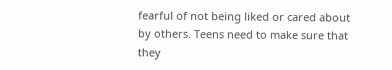fearful of not being liked or cared about by others. Teens need to make sure that they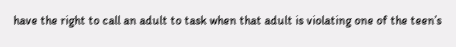have the right to call an adult to task when that adult is violating one of the teen’s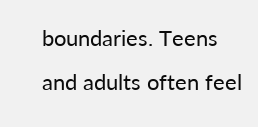boundaries. Teens and adults often feel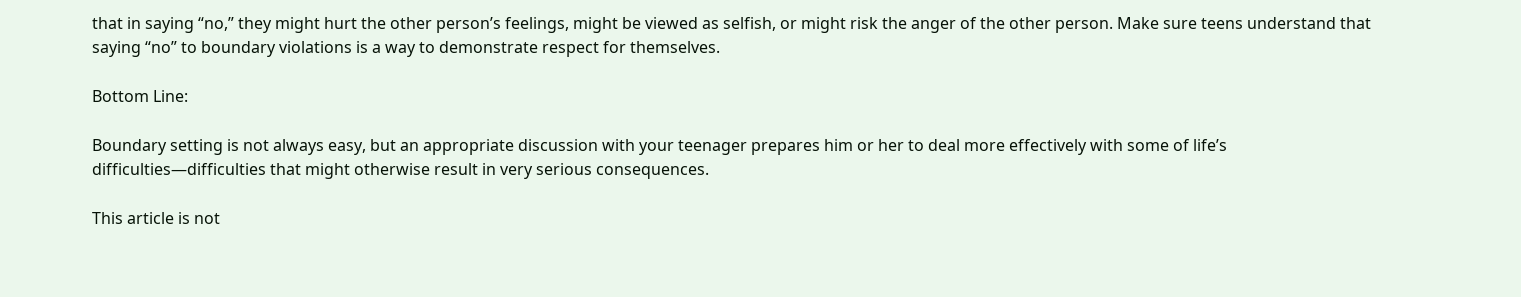that in saying “no,” they might hurt the other person’s feelings, might be viewed as selfish, or might risk the anger of the other person. Make sure teens understand that saying “no” to boundary violations is a way to demonstrate respect for themselves.

Bottom Line:

Boundary setting is not always easy, but an appropriate discussion with your teenager prepares him or her to deal more effectively with some of life’s difficulties—difficulties that might otherwise result in very serious consequences.

This article is not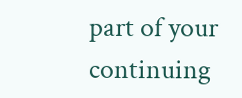part of your continuing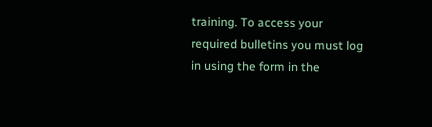training. To access your required bulletins you must log in using the form in the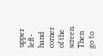upper left-hand corner of the screen. Then go to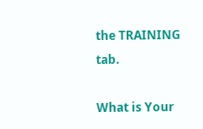the TRAINING tab.

What is Your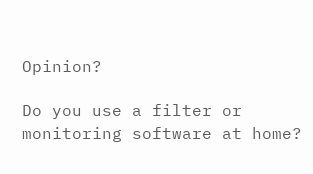Opinion?

Do you use a filter or monitoring software at home?